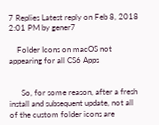7 Replies Latest reply on Feb 8, 2018 2:01 PM by gener7

    Folder Icons on macOS not appearing for all CS6 Apps


      So, for some reason, after a fresh install and subsequent update, not all of the custom folder icons are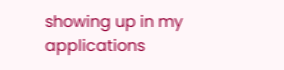showing up in my applications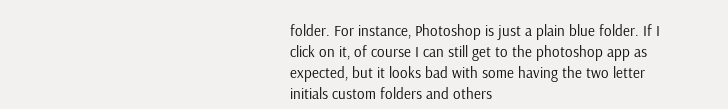folder. For instance, Photoshop is just a plain blue folder. If I click on it, of course I can still get to the photoshop app as expected, but it looks bad with some having the two letter initials custom folders and others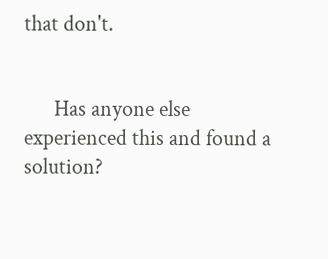that don't.


      Has anyone else experienced this and found a solution?